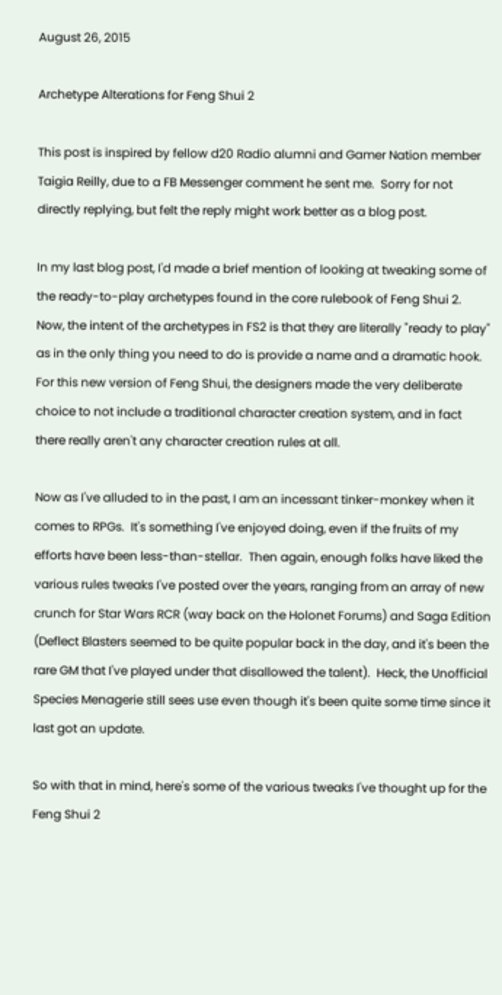August 26, 2015

Archetype Alterations for Feng Shui 2

This post is inspired by fellow d20 Radio alumni and Gamer Nation member Taigia Reilly, due to a FB Messenger comment he sent me.  Sorry for not directly replying, but felt the reply might work better as a blog post.

In my last blog post, I'd made a brief mention of looking at tweaking some of the ready-to-play archetypes found in the core rulebook of Feng Shui 2.  Now, the intent of the archetypes in FS2 is that they are literally "ready to play" as in the only thing you need to do is provide a name and a dramatic hook.  For this new version of Feng Shui, the designers made the very deliberate choice to not include a traditional character creation system, and in fact there really aren't any character creation rules at all.

Now as I've alluded to in the past, I am an incessant tinker-monkey when it comes to RPGs.  It's something I've enjoyed doing, even if the fruits of my efforts have been less-than-stellar.  Then again, enough folks have liked the various rules tweaks I've posted over the years, ranging from an array of new crunch for Star Wars RCR (way back on the Holonet Forums) and Saga Edition (Deflect Blasters seemed to be quite popular back in the day, and it's been the rare GM that I've played under that disallowed the talent).  Heck, the Unofficial Species Menagerie still sees use even though it's been quite some time since it last got an update.

So with that in mind, here's some of the various tweaks I've thought up for the Feng Shui 2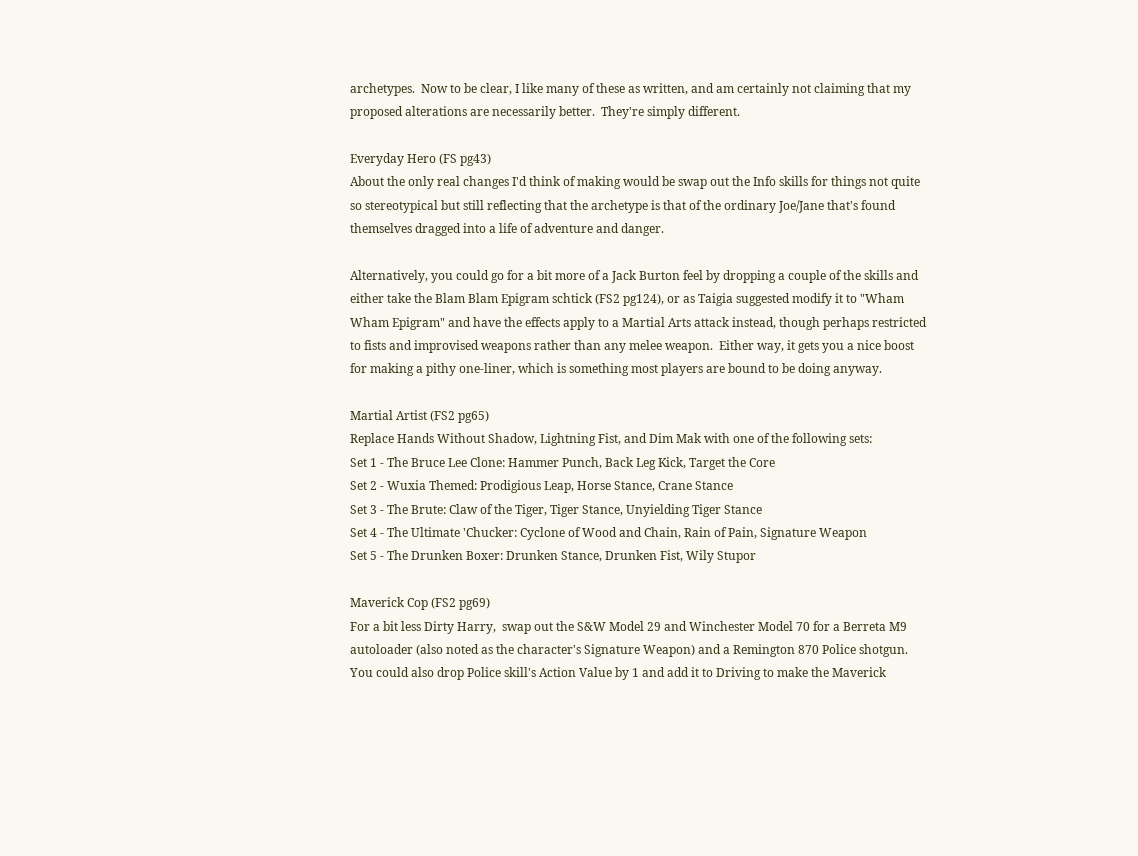archetypes.  Now to be clear, I like many of these as written, and am certainly not claiming that my proposed alterations are necessarily better.  They're simply different.

Everyday Hero (FS pg43)
About the only real changes I'd think of making would be swap out the Info skills for things not quite so stereotypical but still reflecting that the archetype is that of the ordinary Joe/Jane that's found themselves dragged into a life of adventure and danger.

Alternatively, you could go for a bit more of a Jack Burton feel by dropping a couple of the skills and either take the Blam Blam Epigram schtick (FS2 pg124), or as Taigia suggested modify it to "Wham Wham Epigram" and have the effects apply to a Martial Arts attack instead, though perhaps restricted to fists and improvised weapons rather than any melee weapon.  Either way, it gets you a nice boost for making a pithy one-liner, which is something most players are bound to be doing anyway.

Martial Artist (FS2 pg65)
Replace Hands Without Shadow, Lightning Fist, and Dim Mak with one of the following sets:
Set 1 - The Bruce Lee Clone: Hammer Punch, Back Leg Kick, Target the Core
Set 2 - Wuxia Themed: Prodigious Leap, Horse Stance, Crane Stance
Set 3 - The Brute: Claw of the Tiger, Tiger Stance, Unyielding Tiger Stance
Set 4 - The Ultimate 'Chucker: Cyclone of Wood and Chain, Rain of Pain, Signature Weapon
Set 5 - The Drunken Boxer: Drunken Stance, Drunken Fist, Wily Stupor

Maverick Cop (FS2 pg69)
For a bit less Dirty Harry,  swap out the S&W Model 29 and Winchester Model 70 for a Berreta M9 autoloader (also noted as the character's Signature Weapon) and a Remington 870 Police shotgun.  You could also drop Police skill's Action Value by 1 and add it to Driving to make the Maverick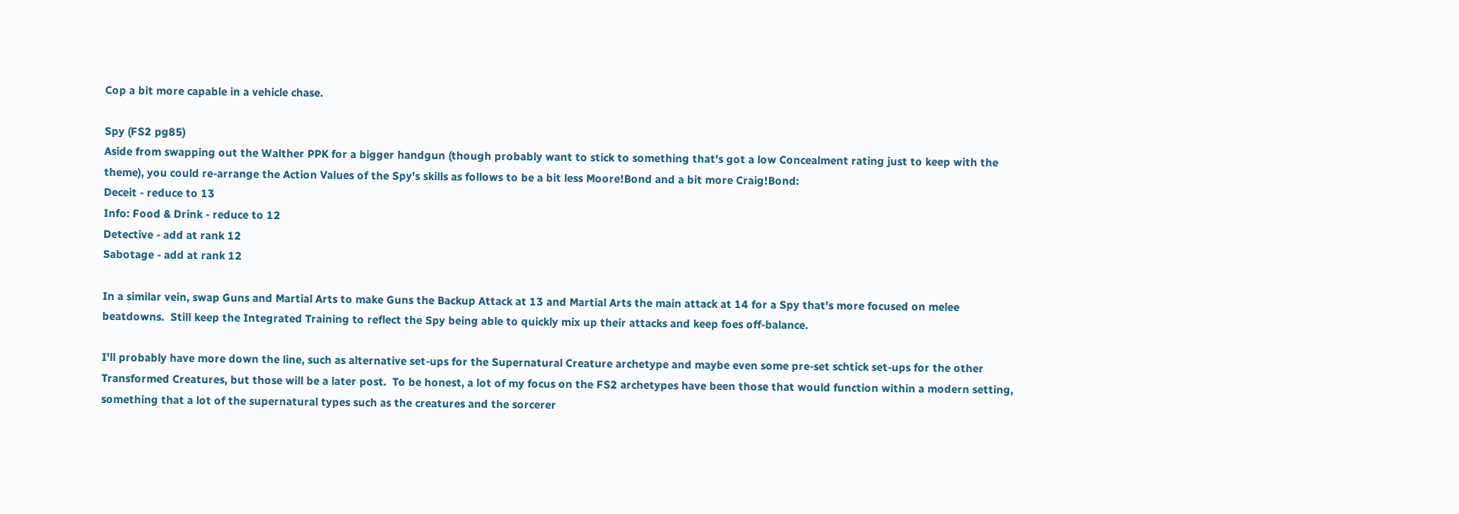Cop a bit more capable in a vehicle chase.

Spy (FS2 pg85)
Aside from swapping out the Walther PPK for a bigger handgun (though probably want to stick to something that's got a low Concealment rating just to keep with the theme), you could re-arrange the Action Values of the Spy's skills as follows to be a bit less Moore!Bond and a bit more Craig!Bond:
Deceit - reduce to 13
Info: Food & Drink - reduce to 12
Detective - add at rank 12
Sabotage - add at rank 12

In a similar vein, swap Guns and Martial Arts to make Guns the Backup Attack at 13 and Martial Arts the main attack at 14 for a Spy that's more focused on melee beatdowns.  Still keep the Integrated Training to reflect the Spy being able to quickly mix up their attacks and keep foes off-balance.

I'll probably have more down the line, such as alternative set-ups for the Supernatural Creature archetype and maybe even some pre-set schtick set-ups for the other Transformed Creatures, but those will be a later post.  To be honest, a lot of my focus on the FS2 archetypes have been those that would function within a modern setting, something that a lot of the supernatural types such as the creatures and the sorcerer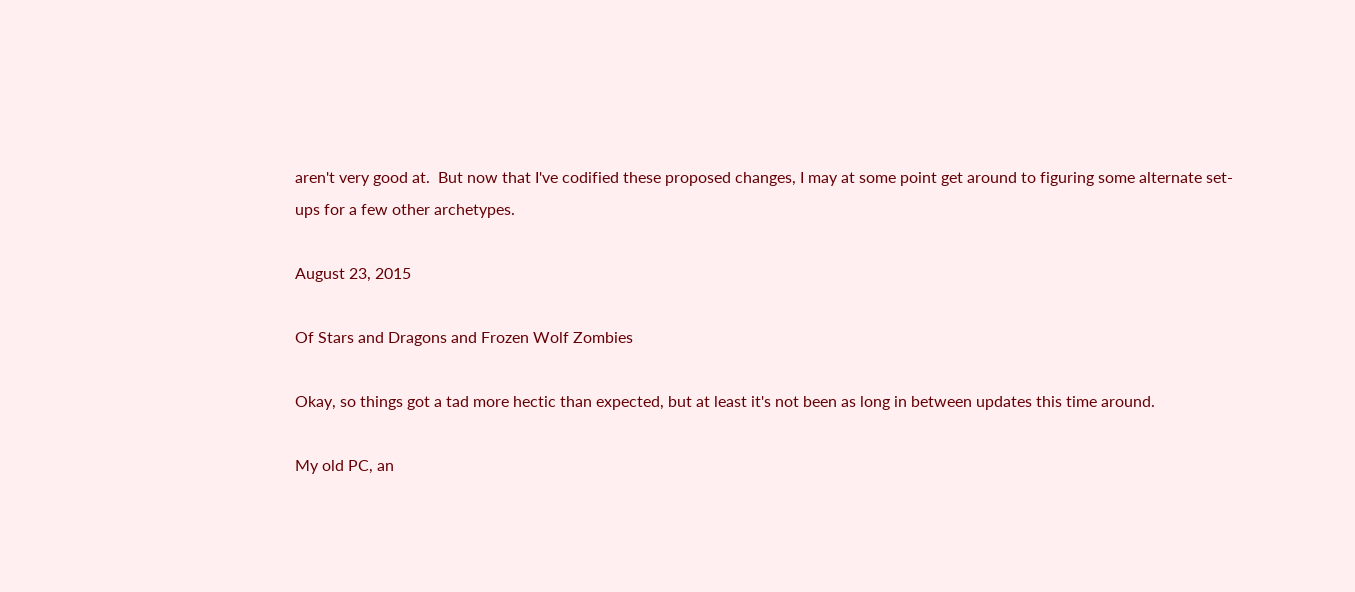aren't very good at.  But now that I've codified these proposed changes, I may at some point get around to figuring some alternate set-ups for a few other archetypes.

August 23, 2015

Of Stars and Dragons and Frozen Wolf Zombies

Okay, so things got a tad more hectic than expected, but at least it's not been as long in between updates this time around.

My old PC, an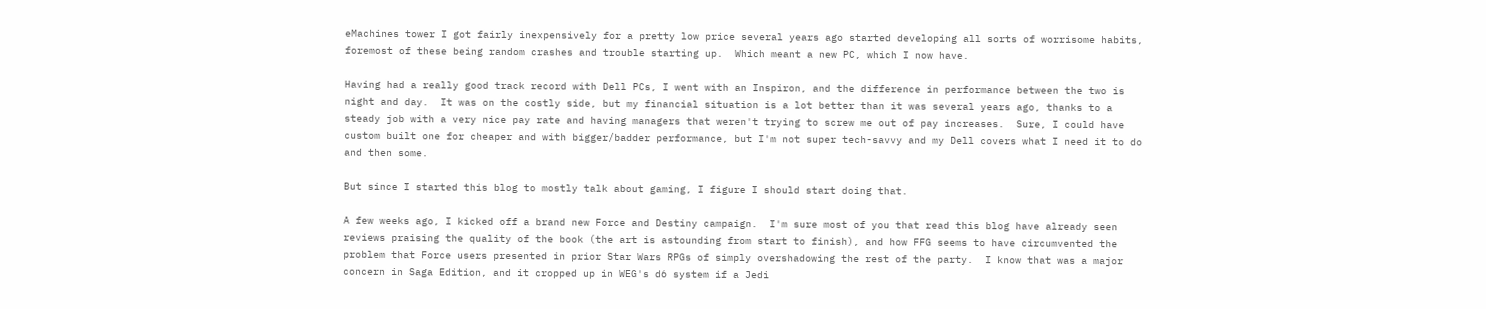eMachines tower I got fairly inexpensively for a pretty low price several years ago started developing all sorts of worrisome habits, foremost of these being random crashes and trouble starting up.  Which meant a new PC, which I now have.

Having had a really good track record with Dell PCs, I went with an Inspiron, and the difference in performance between the two is night and day.  It was on the costly side, but my financial situation is a lot better than it was several years ago, thanks to a steady job with a very nice pay rate and having managers that weren't trying to screw me out of pay increases.  Sure, I could have custom built one for cheaper and with bigger/badder performance, but I'm not super tech-savvy and my Dell covers what I need it to do and then some.

But since I started this blog to mostly talk about gaming, I figure I should start doing that.

A few weeks ago, I kicked off a brand new Force and Destiny campaign.  I'm sure most of you that read this blog have already seen reviews praising the quality of the book (the art is astounding from start to finish), and how FFG seems to have circumvented the problem that Force users presented in prior Star Wars RPGs of simply overshadowing the rest of the party.  I know that was a major concern in Saga Edition, and it cropped up in WEG's d6 system if a Jedi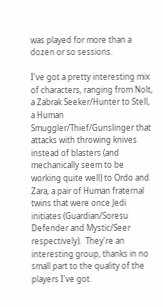was played for more than a dozen or so sessions.

I've got a pretty interesting mix of characters, ranging from Nolt, a Zabrak Seeker/Hunter to Stell, a Human Smuggler/Thief/Gunslinger that attacks with throwing knives instead of blasters (and mechanically seem to be working quite well) to Ordo and Zara, a pair of Human fraternal twins that were once Jedi initiates (Guardian/Soresu Defender and Mystic/Seer respectively).  They're an interesting group, thanks in no small part to the quality of the players I've got.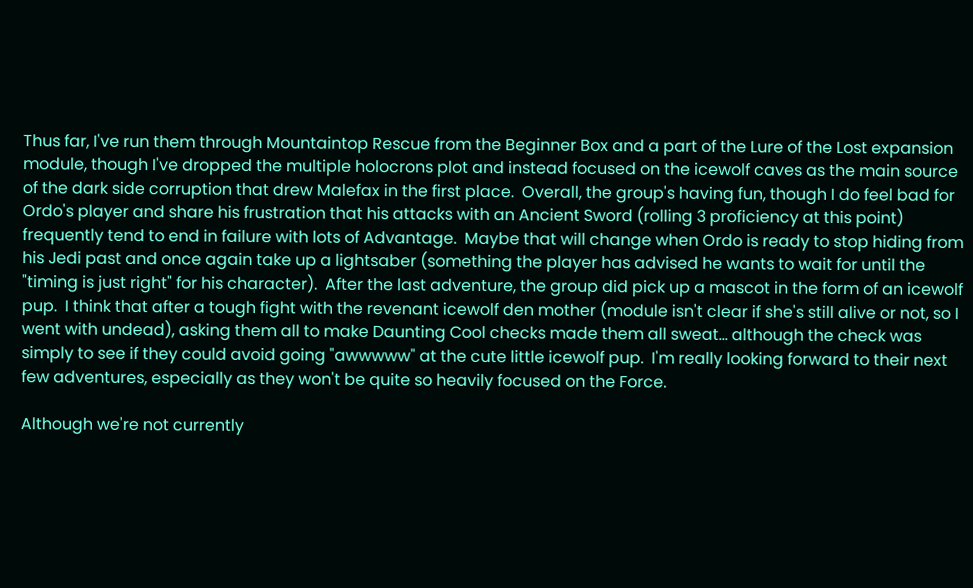Thus far, I've run them through Mountaintop Rescue from the Beginner Box and a part of the Lure of the Lost expansion module, though I've dropped the multiple holocrons plot and instead focused on the icewolf caves as the main source of the dark side corruption that drew Malefax in the first place.  Overall, the group's having fun, though I do feel bad for Ordo's player and share his frustration that his attacks with an Ancient Sword (rolling 3 proficiency at this point) frequently tend to end in failure with lots of Advantage.  Maybe that will change when Ordo is ready to stop hiding from his Jedi past and once again take up a lightsaber (something the player has advised he wants to wait for until the "timing is just right" for his character).  After the last adventure, the group did pick up a mascot in the form of an icewolf pup.  I think that after a tough fight with the revenant icewolf den mother (module isn't clear if she's still alive or not, so I went with undead), asking them all to make Daunting Cool checks made them all sweat... although the check was simply to see if they could avoid going "awwwww" at the cute little icewolf pup.  I'm really looking forward to their next few adventures, especially as they won't be quite so heavily focused on the Force.

Although we're not currently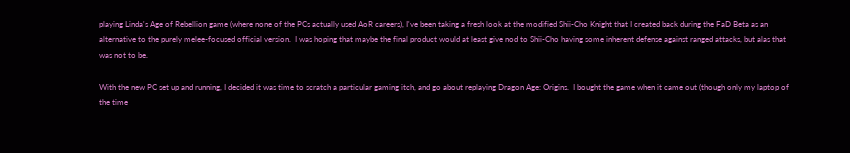playing Linda's Age of Rebellion game (where none of the PCs actually used AoR careers), I've been taking a fresh look at the modified Shii-Cho Knight that I created back during the FaD Beta as an alternative to the purely melee-focused official version.  I was hoping that maybe the final product would at least give nod to Shii-Cho having some inherent defense against ranged attacks, but alas that was not to be.

With the new PC set up and running, I decided it was time to scratch a particular gaming itch, and go about replaying Dragon Age: Origins.  I bought the game when it came out (though only my laptop of the time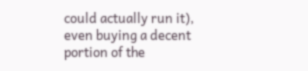could actually run it), even buying a decent portion of the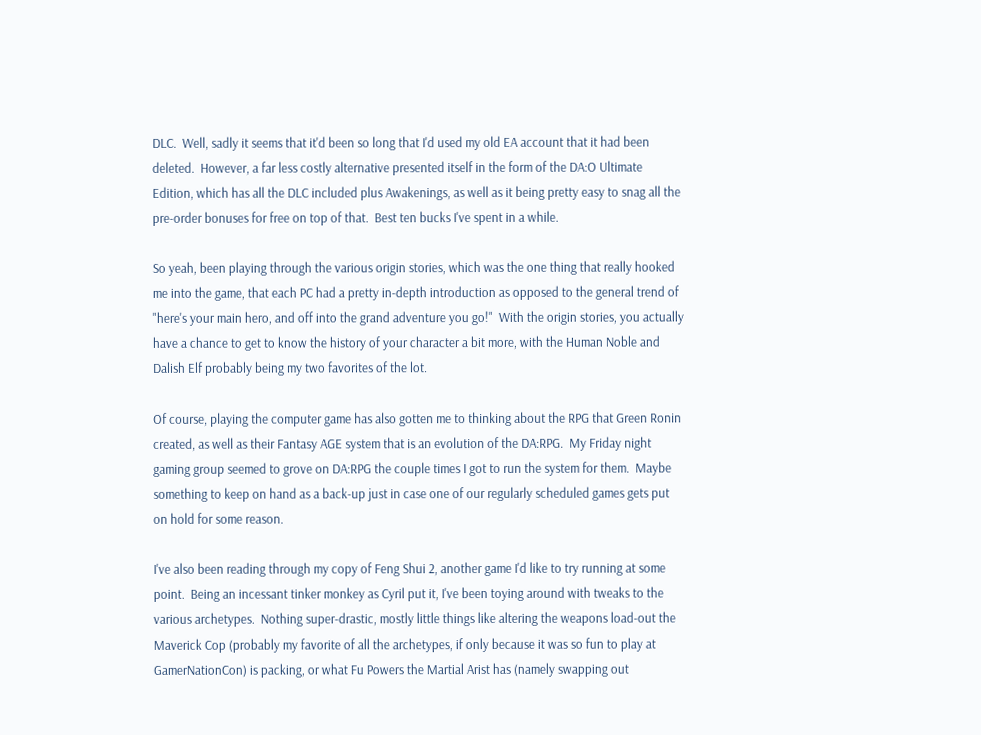DLC.  Well, sadly it seems that it'd been so long that I'd used my old EA account that it had been deleted.  However, a far less costly alternative presented itself in the form of the DA:O Ultimate Edition, which has all the DLC included plus Awakenings, as well as it being pretty easy to snag all the pre-order bonuses for free on top of that.  Best ten bucks I've spent in a while.

So yeah, been playing through the various origin stories, which was the one thing that really hooked me into the game, that each PC had a pretty in-depth introduction as opposed to the general trend of "here's your main hero, and off into the grand adventure you go!"  With the origin stories, you actually have a chance to get to know the history of your character a bit more, with the Human Noble and Dalish Elf probably being my two favorites of the lot.

Of course, playing the computer game has also gotten me to thinking about the RPG that Green Ronin created, as well as their Fantasy AGE system that is an evolution of the DA:RPG.  My Friday night gaming group seemed to grove on DA:RPG the couple times I got to run the system for them.  Maybe something to keep on hand as a back-up just in case one of our regularly scheduled games gets put on hold for some reason.

I've also been reading through my copy of Feng Shui 2, another game I'd like to try running at some point.  Being an incessant tinker monkey as Cyril put it, I've been toying around with tweaks to the various archetypes.  Nothing super-drastic, mostly little things like altering the weapons load-out the Maverick Cop (probably my favorite of all the archetypes, if only because it was so fun to play at GamerNationCon) is packing, or what Fu Powers the Martial Arist has (namely swapping out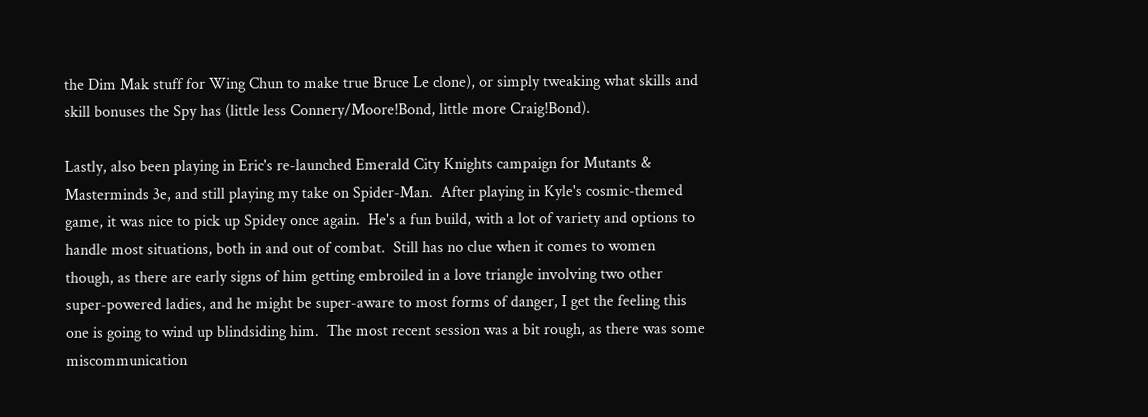the Dim Mak stuff for Wing Chun to make true Bruce Le clone), or simply tweaking what skills and skill bonuses the Spy has (little less Connery/Moore!Bond, little more Craig!Bond).

Lastly, also been playing in Eric's re-launched Emerald City Knights campaign for Mutants & Masterminds 3e, and still playing my take on Spider-Man.  After playing in Kyle's cosmic-themed game, it was nice to pick up Spidey once again.  He's a fun build, with a lot of variety and options to handle most situations, both in and out of combat.  Still has no clue when it comes to women though, as there are early signs of him getting embroiled in a love triangle involving two other super-powered ladies, and he might be super-aware to most forms of danger, I get the feeling this one is going to wind up blindsiding him.  The most recent session was a bit rough, as there was some miscommunication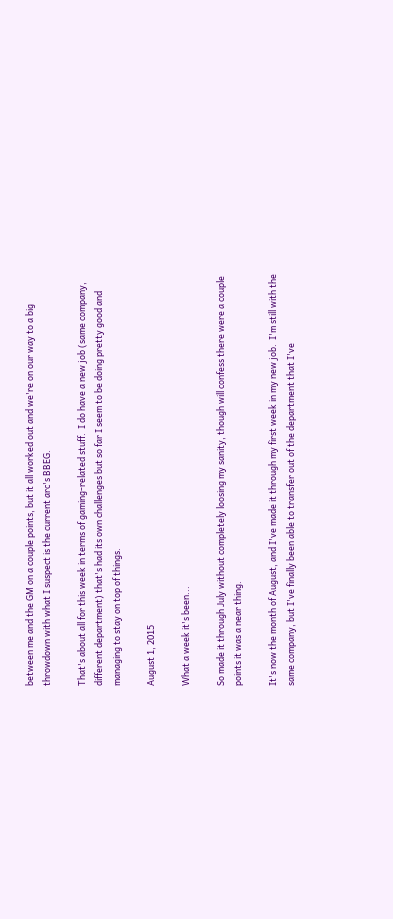between me and the GM on a couple points, but it all worked out and we're on our way to a big throwdown with what I suspect is the current arc's BBEG.

That's about all for this week in terms of gaming-related stuff.  I do have a new job (same company, different department) that's had its own challenges but so far I seem to be doing pretty good and managing to stay on top of things.

August 1, 2015

What a week it's been...

So made it through July without completely loosing my sanity, though will confess there were a couple points it was a near thing.

It's now the month of August, and I've made it through my first week in my new job.  I'm still with the same company, but I've finally been able to transfer out of the department that I've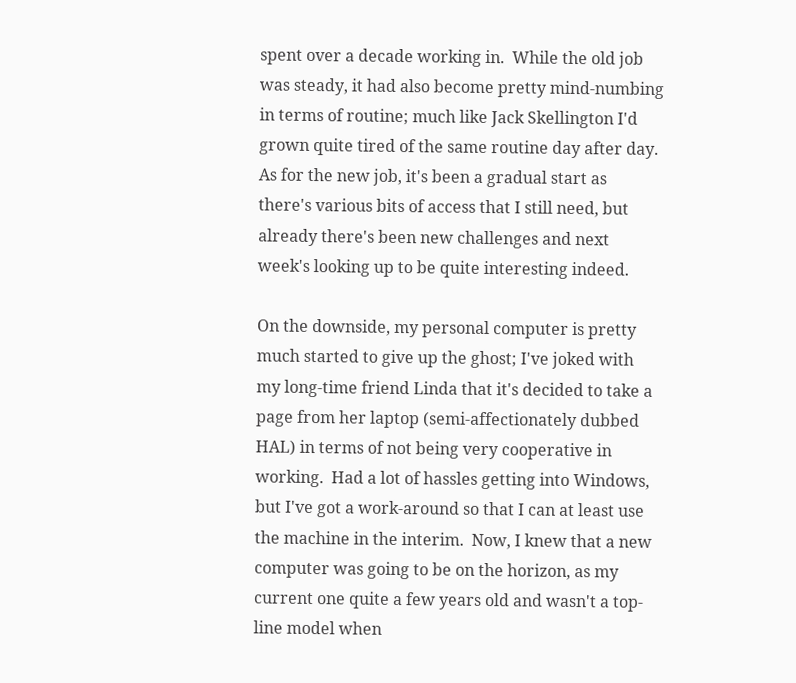spent over a decade working in.  While the old job was steady, it had also become pretty mind-numbing in terms of routine; much like Jack Skellington I'd grown quite tired of the same routine day after day.  As for the new job, it's been a gradual start as there's various bits of access that I still need, but already there's been new challenges and next week's looking up to be quite interesting indeed.

On the downside, my personal computer is pretty much started to give up the ghost; I've joked with my long-time friend Linda that it's decided to take a page from her laptop (semi-affectionately dubbed HAL) in terms of not being very cooperative in working.  Had a lot of hassles getting into Windows, but I've got a work-around so that I can at least use the machine in the interim.  Now, I knew that a new computer was going to be on the horizon, as my current one quite a few years old and wasn't a top-line model when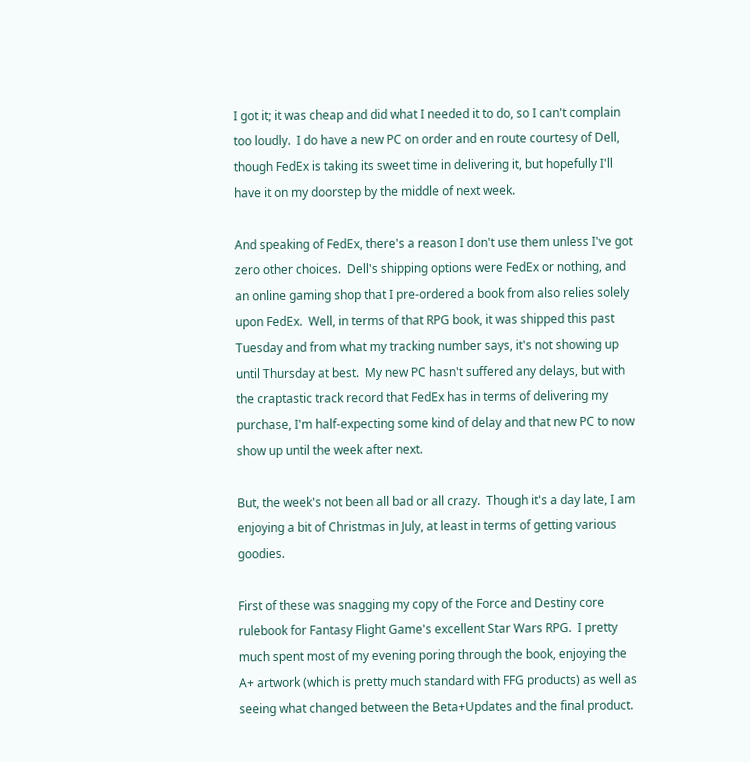I got it; it was cheap and did what I needed it to do, so I can't complain too loudly.  I do have a new PC on order and en route courtesy of Dell, though FedEx is taking its sweet time in delivering it, but hopefully I'll have it on my doorstep by the middle of next week.

And speaking of FedEx, there's a reason I don't use them unless I've got zero other choices.  Dell's shipping options were FedEx or nothing, and an online gaming shop that I pre-ordered a book from also relies solely upon FedEx.  Well, in terms of that RPG book, it was shipped this past Tuesday and from what my tracking number says, it's not showing up until Thursday at best.  My new PC hasn't suffered any delays, but with the craptastic track record that FedEx has in terms of delivering my purchase, I'm half-expecting some kind of delay and that new PC to now show up until the week after next.

But, the week's not been all bad or all crazy.  Though it's a day late, I am enjoying a bit of Christmas in July, at least in terms of getting various goodies.

First of these was snagging my copy of the Force and Destiny core rulebook for Fantasy Flight Game's excellent Star Wars RPG.  I pretty much spent most of my evening poring through the book, enjoying the A+ artwork (which is pretty much standard with FFG products) as well as seeing what changed between the Beta+Updates and the final product.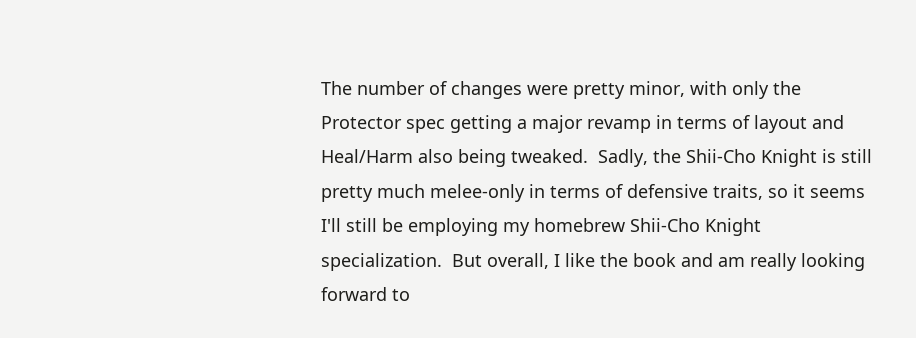The number of changes were pretty minor, with only the Protector spec getting a major revamp in terms of layout and Heal/Harm also being tweaked.  Sadly, the Shii-Cho Knight is still pretty much melee-only in terms of defensive traits, so it seems I'll still be employing my homebrew Shii-Cho Knight specialization.  But overall, I like the book and am really looking forward to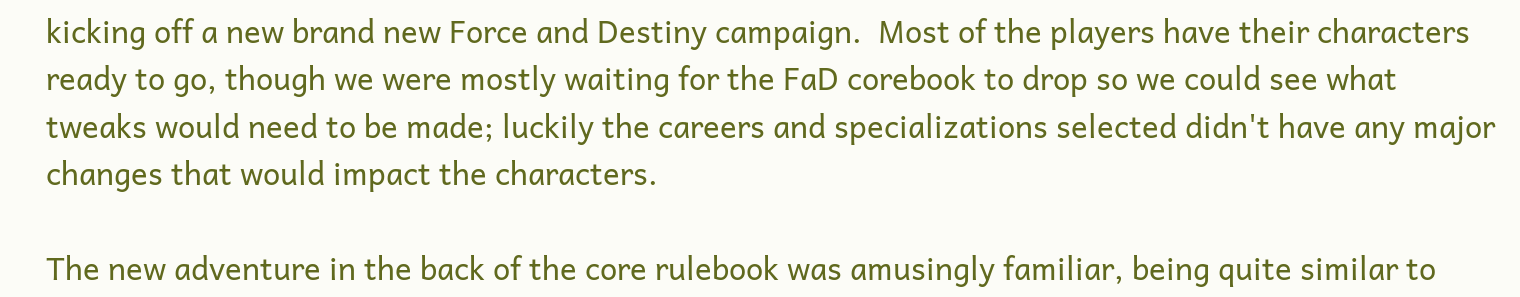kicking off a new brand new Force and Destiny campaign.  Most of the players have their characters ready to go, though we were mostly waiting for the FaD corebook to drop so we could see what tweaks would need to be made; luckily the careers and specializations selected didn't have any major changes that would impact the characters.

The new adventure in the back of the core rulebook was amusingly familiar, being quite similar to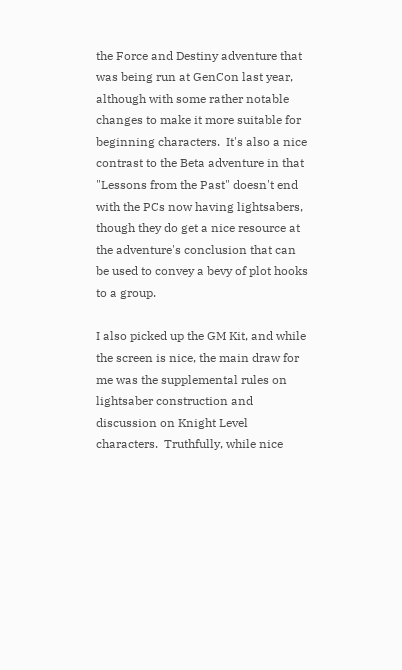the Force and Destiny adventure that was being run at GenCon last year, although with some rather notable changes to make it more suitable for beginning characters.  It's also a nice contrast to the Beta adventure in that "Lessons from the Past" doesn't end with the PCs now having lightsabers, though they do get a nice resource at the adventure's conclusion that can be used to convey a bevy of plot hooks to a group.

I also picked up the GM Kit, and while the screen is nice, the main draw for me was the supplemental rules on lightsaber construction and discussion on Knight Level characters.  Truthfully, while nice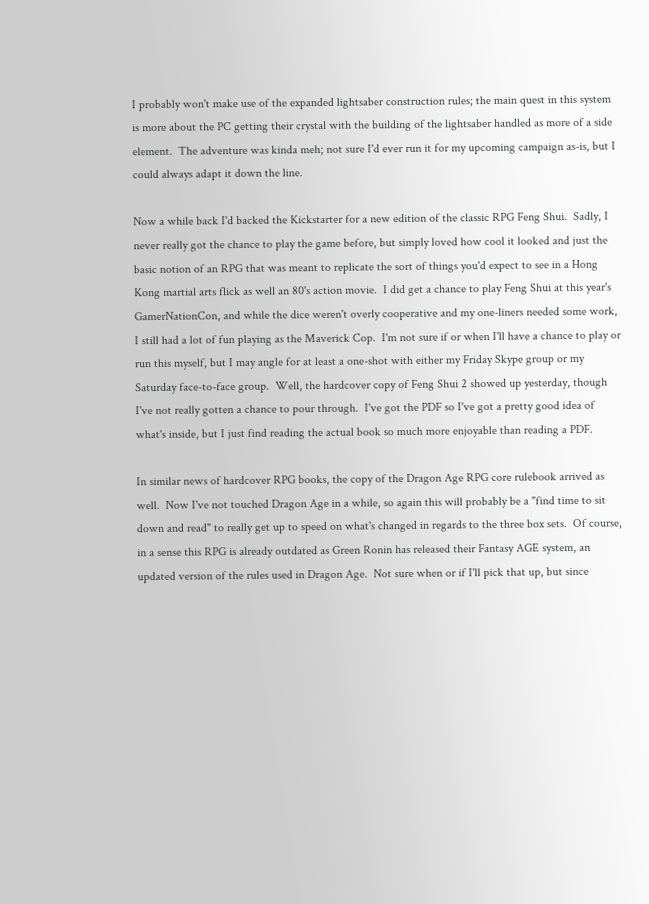I probably won't make use of the expanded lightsaber construction rules; the main quest in this system is more about the PC getting their crystal with the building of the lightsaber handled as more of a side element.  The adventure was kinda meh; not sure I'd ever run it for my upcoming campaign as-is, but I could always adapt it down the line.

Now a while back I'd backed the Kickstarter for a new edition of the classic RPG Feng Shui.  Sadly, I never really got the chance to play the game before, but simply loved how cool it looked and just the basic notion of an RPG that was meant to replicate the sort of things you'd expect to see in a Hong Kong martial arts flick as well an 80's action movie.  I did get a chance to play Feng Shui at this year's GamerNationCon, and while the dice weren't overly cooperative and my one-liners needed some work, I still had a lot of fun playing as the Maverick Cop.  I'm not sure if or when I'll have a chance to play or run this myself, but I may angle for at least a one-shot with either my Friday Skype group or my Saturday face-to-face group.  Well, the hardcover copy of Feng Shui 2 showed up yesterday, though I've not really gotten a chance to pour through.  I've got the PDF so I've got a pretty good idea of what's inside, but I just find reading the actual book so much more enjoyable than reading a PDF.

In similar news of hardcover RPG books, the copy of the Dragon Age RPG core rulebook arrived as well.  Now I've not touched Dragon Age in a while, so again this will probably be a "find time to sit down and read" to really get up to speed on what's changed in regards to the three box sets.  Of course, in a sense this RPG is already outdated as Green Ronin has released their Fantasy AGE system, an updated version of the rules used in Dragon Age.  Not sure when or if I'll pick that up, but since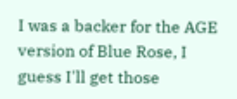I was a backer for the AGE version of Blue Rose, I guess I'll get those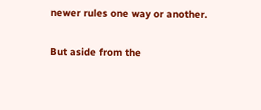newer rules one way or another.

But aside from the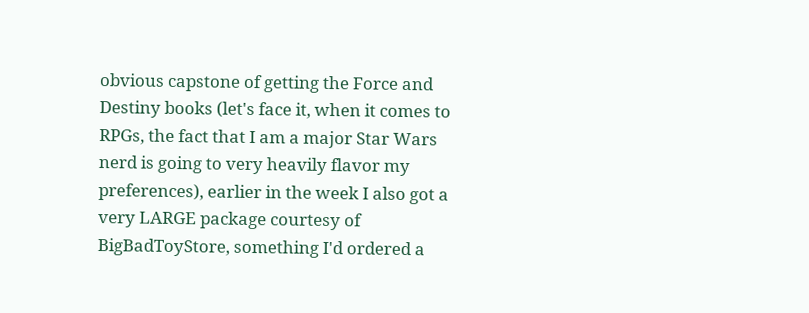obvious capstone of getting the Force and Destiny books (let's face it, when it comes to RPGs, the fact that I am a major Star Wars nerd is going to very heavily flavor my preferences), earlier in the week I also got a very LARGE package courtesy of BigBadToyStore, something I'd ordered a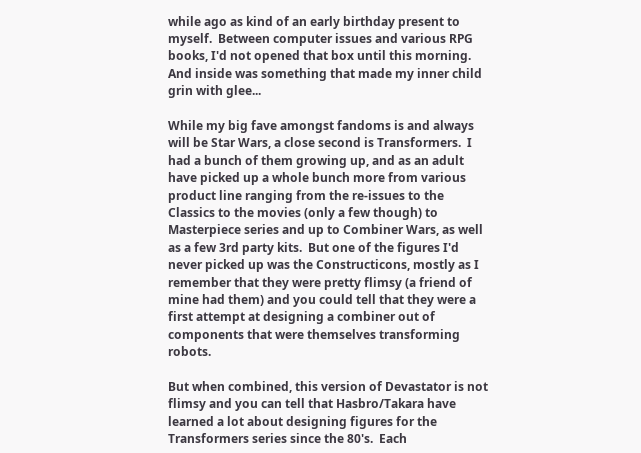while ago as kind of an early birthday present to myself.  Between computer issues and various RPG books, I'd not opened that box until this morning.  And inside was something that made my inner child grin with glee...

While my big fave amongst fandoms is and always will be Star Wars, a close second is Transformers.  I had a bunch of them growing up, and as an adult have picked up a whole bunch more from various product line ranging from the re-issues to the Classics to the movies (only a few though) to Masterpiece series and up to Combiner Wars, as well as a few 3rd party kits.  But one of the figures I'd never picked up was the Constructicons, mostly as I remember that they were pretty flimsy (a friend of mine had them) and you could tell that they were a first attempt at designing a combiner out of components that were themselves transforming robots.

But when combined, this version of Devastator is not flimsy and you can tell that Hasbro/Takara have learned a lot about designing figures for the Transformers series since the 80's.  Each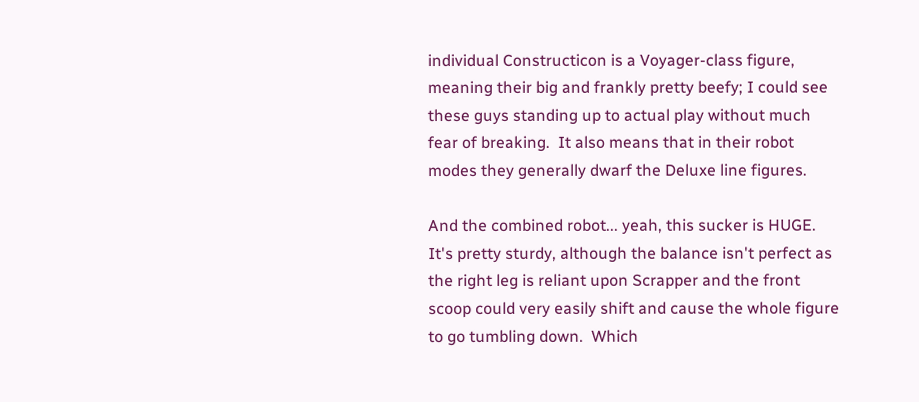individual Constructicon is a Voyager-class figure, meaning their big and frankly pretty beefy; I could see these guys standing up to actual play without much fear of breaking.  It also means that in their robot modes they generally dwarf the Deluxe line figures.

And the combined robot... yeah, this sucker is HUGE.  It's pretty sturdy, although the balance isn't perfect as the right leg is reliant upon Scrapper and the front scoop could very easily shift and cause the whole figure to go tumbling down.  Which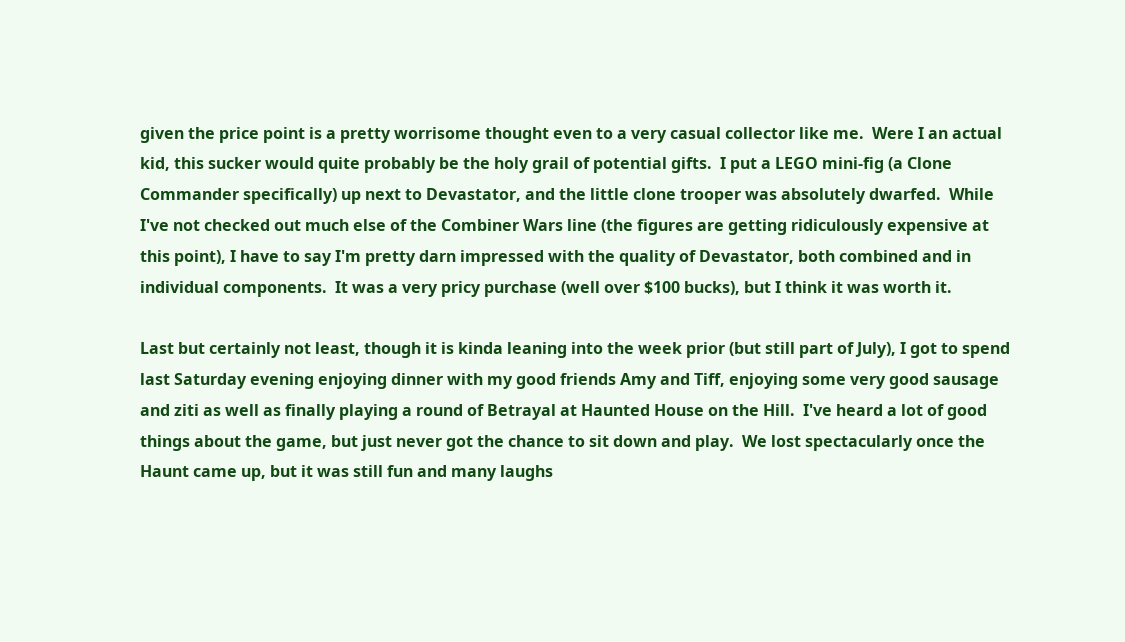given the price point is a pretty worrisome thought even to a very casual collector like me.  Were I an actual kid, this sucker would quite probably be the holy grail of potential gifts.  I put a LEGO mini-fig (a Clone Commander specifically) up next to Devastator, and the little clone trooper was absolutely dwarfed.  While I've not checked out much else of the Combiner Wars line (the figures are getting ridiculously expensive at this point), I have to say I'm pretty darn impressed with the quality of Devastator, both combined and in individual components.  It was a very pricy purchase (well over $100 bucks), but I think it was worth it.

Last but certainly not least, though it is kinda leaning into the week prior (but still part of July), I got to spend last Saturday evening enjoying dinner with my good friends Amy and Tiff, enjoying some very good sausage and ziti as well as finally playing a round of Betrayal at Haunted House on the Hill.  I've heard a lot of good things about the game, but just never got the chance to sit down and play.  We lost spectacularly once the Haunt came up, but it was still fun and many laughs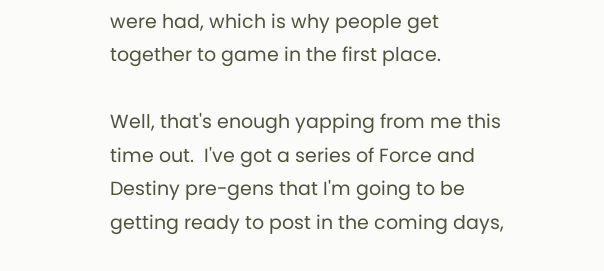were had, which is why people get together to game in the first place.

Well, that's enough yapping from me this time out.  I've got a series of Force and Destiny pre-gens that I'm going to be getting ready to post in the coming days,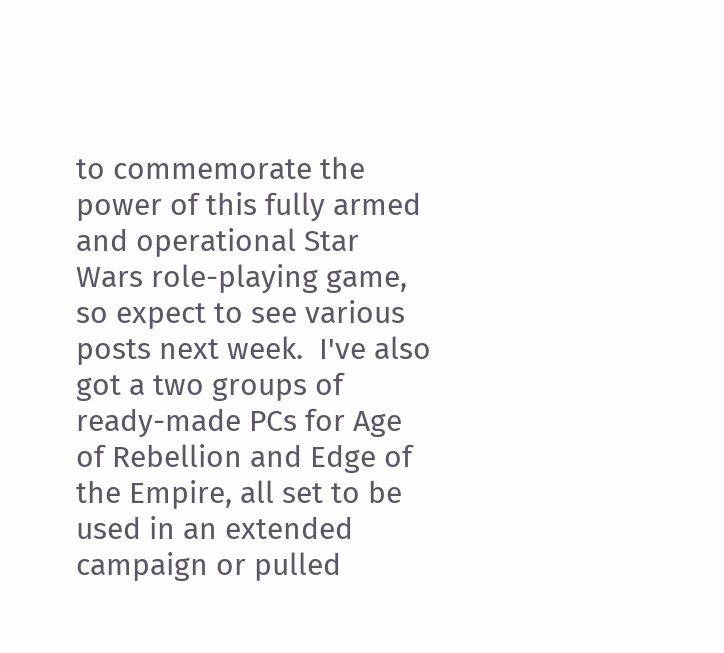to commemorate the power of this fully armed and operational Star Wars role-playing game, so expect to see various posts next week.  I've also got a two groups of ready-made PCs for Age of Rebellion and Edge of the Empire, all set to be used in an extended campaign or pulled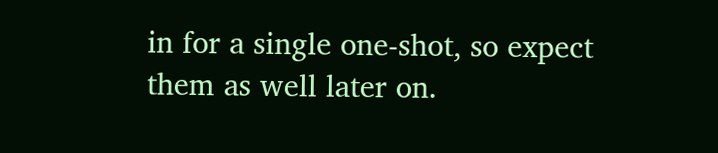in for a single one-shot, so expect them as well later on.